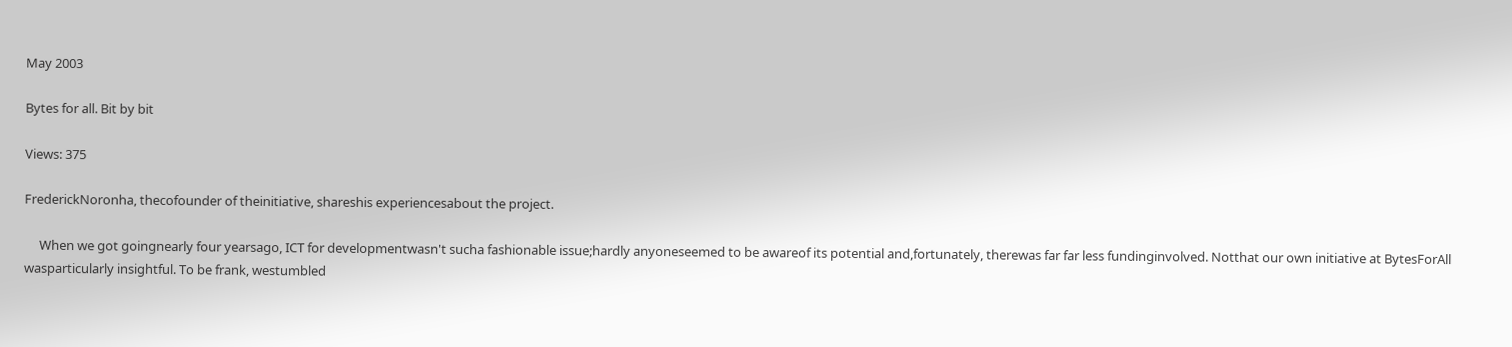May 2003

Bytes for all. Bit by bit

Views: 375

FrederickNoronha, thecofounder of theinitiative, shareshis experiencesabout the project.

     When we got goingnearly four yearsago, ICT for developmentwasn't sucha fashionable issue;hardly anyoneseemed to be awareof its potential and,fortunately, therewas far far less fundinginvolved. Notthat our own initiative at BytesForAll wasparticularly insightful. To be frank, westumbled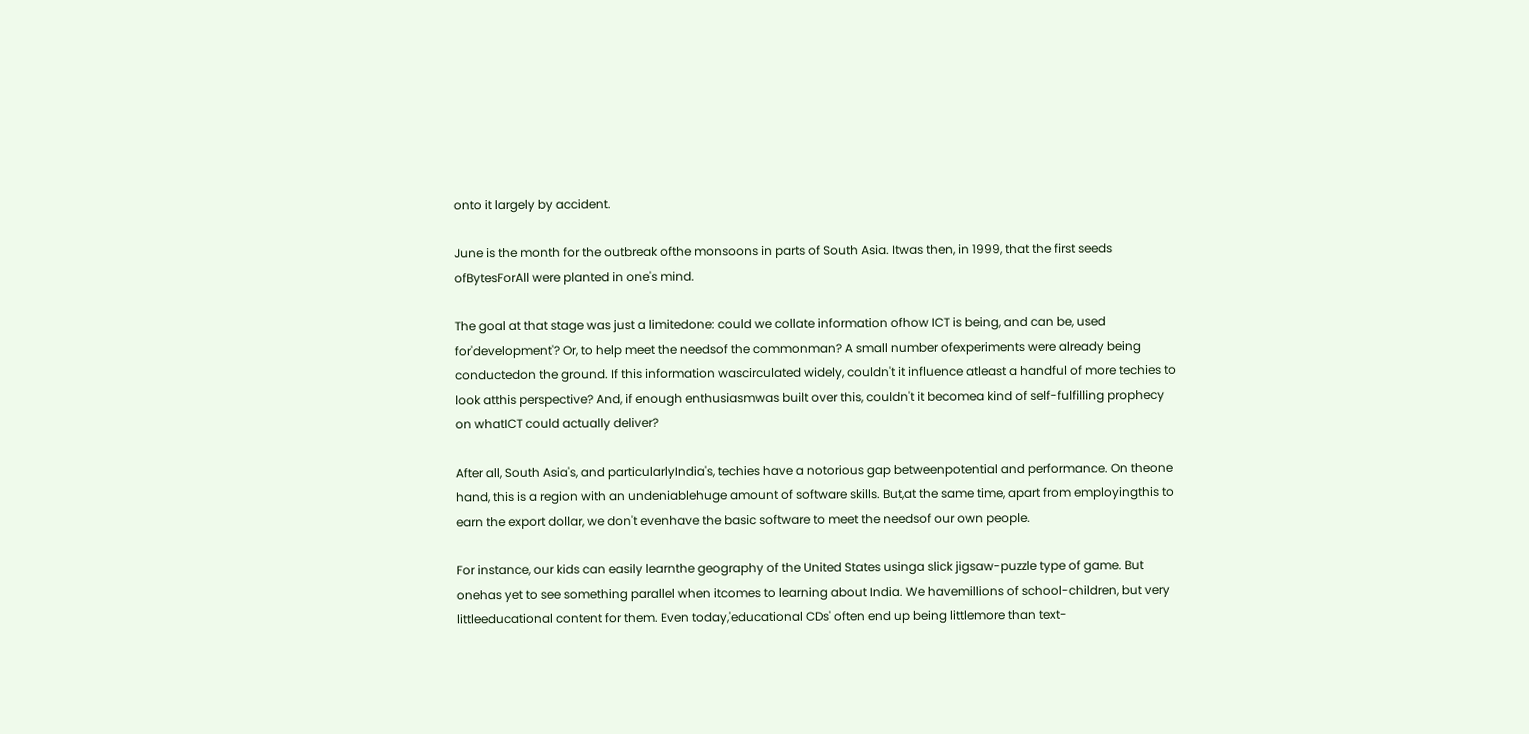onto it largely by accident.

June is the month for the outbreak ofthe monsoons in parts of South Asia. Itwas then, in 1999, that the first seeds ofBytesForAll were planted in one's mind.

The goal at that stage was just a limitedone: could we collate information ofhow ICT is being, and can be, used for'development'? Or, to help meet the needsof the commonman? A small number ofexperiments were already being conductedon the ground. If this information wascirculated widely, couldn't it influence atleast a handful of more techies to look atthis perspective? And, if enough enthusiasmwas built over this, couldn't it becomea kind of self-fulfilling prophecy on whatICT could actually deliver?

After all, South Asia's, and particularlyIndia's, techies have a notorious gap betweenpotential and performance. On theone hand, this is a region with an undeniablehuge amount of software skills. But,at the same time, apart from employingthis to earn the export dollar, we don't evenhave the basic software to meet the needsof our own people.

For instance, our kids can easily learnthe geography of the United States usinga slick jigsaw-puzzle type of game. But onehas yet to see something parallel when itcomes to learning about India. We havemillions of school-children, but very littleeducational content for them. Even today,'educational CDs' often end up being littlemore than text-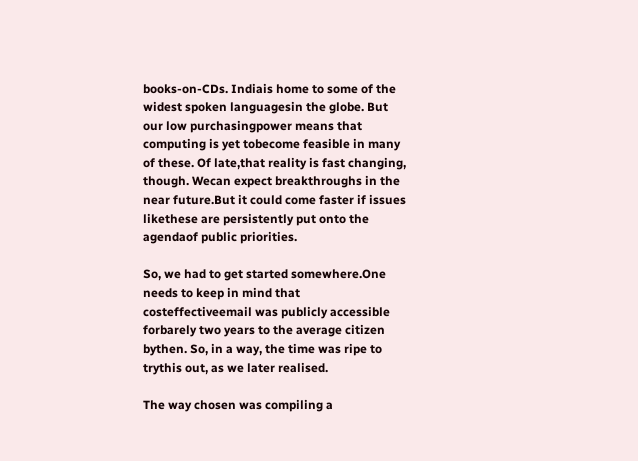books-on-CDs. Indiais home to some of the widest spoken languagesin the globe. But our low purchasingpower means that computing is yet tobecome feasible in many of these. Of late,that reality is fast changing, though. Wecan expect breakthroughs in the near future.But it could come faster if issues likethese are persistently put onto the agendaof public priorities.

So, we had to get started somewhere.One needs to keep in mind that costeffectiveemail was publicly accessible forbarely two years to the average citizen bythen. So, in a way, the time was ripe to trythis out, as we later realised.

The way chosen was compiling a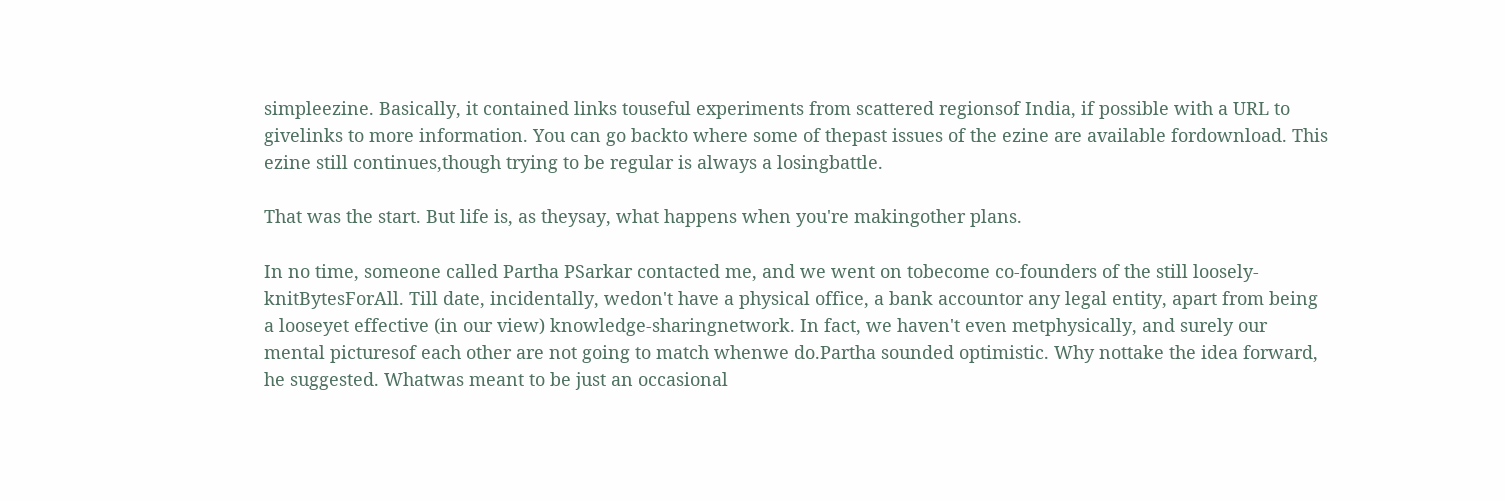simpleezine. Basically, it contained links touseful experiments from scattered regionsof India, if possible with a URL to givelinks to more information. You can go backto where some of thepast issues of the ezine are available fordownload. This ezine still continues,though trying to be regular is always a losingbattle.

That was the start. But life is, as theysay, what happens when you're makingother plans.

In no time, someone called Partha PSarkar contacted me, and we went on tobecome co-founders of the still loosely-knitBytesForAll. Till date, incidentally, wedon't have a physical office, a bank accountor any legal entity, apart from being a looseyet effective (in our view) knowledge-sharingnetwork. In fact, we haven't even metphysically, and surely our mental picturesof each other are not going to match whenwe do.Partha sounded optimistic. Why nottake the idea forward, he suggested. Whatwas meant to be just an occasional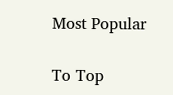Most Popular

To Top